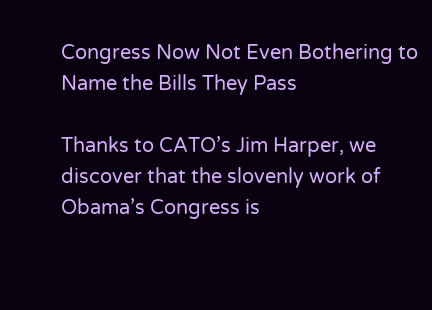Congress Now Not Even Bothering to Name the Bills They Pass

Thanks to CATO’s Jim Harper, we discover that the slovenly work of Obama’s Congress is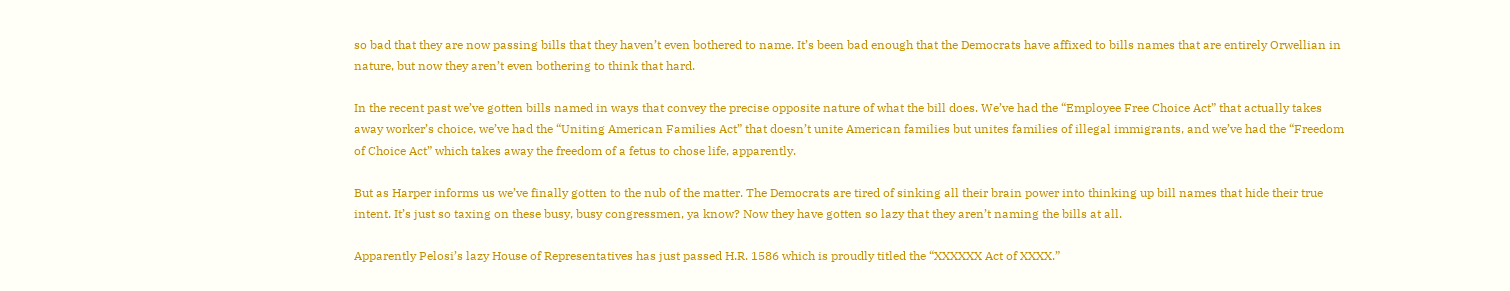so bad that they are now passing bills that they haven’t even bothered to name. It’s been bad enough that the Democrats have affixed to bills names that are entirely Orwellian in nature, but now they aren’t even bothering to think that hard.

In the recent past we’ve gotten bills named in ways that convey the precise opposite nature of what the bill does. We’ve had the “Employee Free Choice Act” that actually takes away worker’s choice, we’ve had the “Uniting American Families Act” that doesn’t unite American families but unites families of illegal immigrants, and we’ve had the “Freedom of Choice Act” which takes away the freedom of a fetus to chose life, apparently.

But as Harper informs us we’ve finally gotten to the nub of the matter. The Democrats are tired of sinking all their brain power into thinking up bill names that hide their true intent. It’s just so taxing on these busy, busy congressmen, ya know? Now they have gotten so lazy that they aren’t naming the bills at all.

Apparently Pelosi’s lazy House of Representatives has just passed H.R. 1586 which is proudly titled the “XXXXXX Act of XXXX.”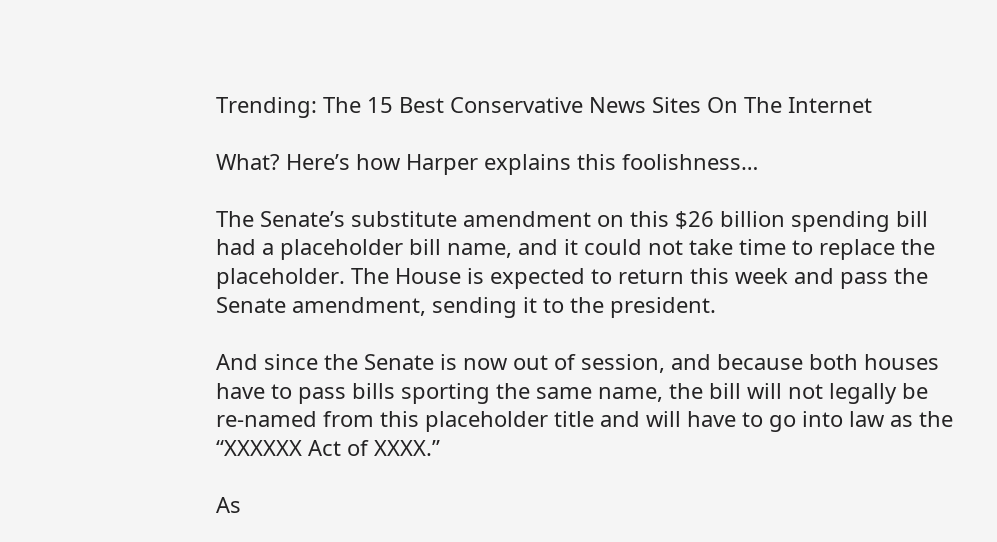Trending: The 15 Best Conservative News Sites On The Internet

What? Here’s how Harper explains this foolishness…

The Senate’s substitute amendment on this $26 billion spending bill had a placeholder bill name, and it could not take time to replace the placeholder. The House is expected to return this week and pass the Senate amendment, sending it to the president.

And since the Senate is now out of session, and because both houses have to pass bills sporting the same name, the bill will not legally be re-named from this placeholder title and will have to go into law as the “XXXXXX Act of XXXX.”

As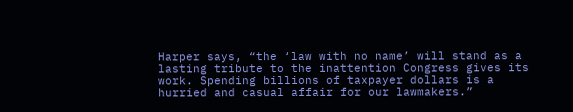Harper says, “the ‘law with no name’ will stand as a lasting tribute to the inattention Congress gives its work. Spending billions of taxpayer dollars is a hurried and casual affair for our lawmakers.”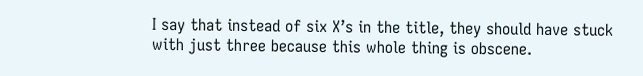I say that instead of six X’s in the title, they should have stuck with just three because this whole thing is obscene.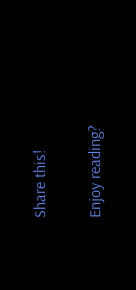Share this!

Enjoy reading?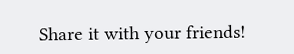Share it with your friends!